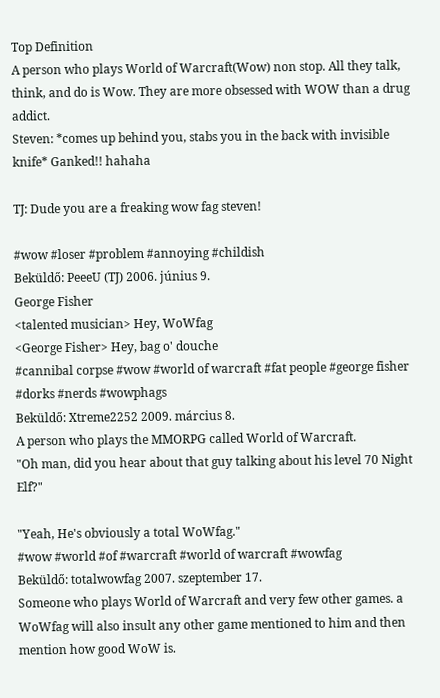Top Definition
A person who plays World of Warcraft(Wow) non stop. All they talk, think, and do is Wow. They are more obsessed with WOW than a drug addict.
Steven: *comes up behind you, stabs you in the back with invisible knife* Ganked!! hahaha

TJ: Dude you are a freaking wow fag steven!

#wow #loser #problem #annoying #childish
Beküldő: PeeeU (TJ) 2006. június 9.
George Fisher
<talented musician> Hey, WoWfag
<George Fisher> Hey, bag o' douche
#cannibal corpse #wow #world of warcraft #fat people #george fisher #dorks #nerds #wowphags
Beküldő: Xtreme2252 2009. március 8.
A person who plays the MMORPG called World of Warcraft.
"Oh man, did you hear about that guy talking about his level 70 Night Elf?"

"Yeah, He's obviously a total WoWfag."
#wow #world #of #warcraft #world of warcraft #wowfag
Beküldő: totalwowfag 2007. szeptember 17.
Someone who plays World of Warcraft and very few other games. a WoWfag will also insult any other game mentioned to him and then mention how good WoW is.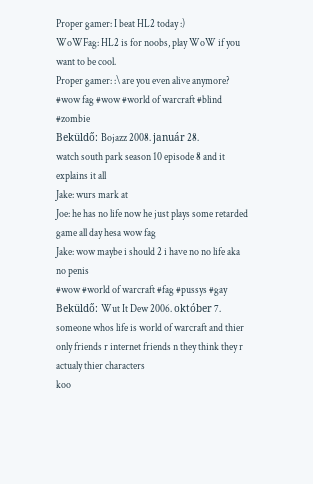Proper gamer: I beat HL2 today :)
WoWFag: HL2 is for noobs, play WoW if you want to be cool.
Proper gamer: :\ are you even alive anymore?
#wow fag #wow #world of warcraft #blind #zombie
Beküldő: Bojazz 2008. január 28.
watch south park season 10 episode 8 and it explains it all
Jake: wurs mark at
Joe: he has no life now he just plays some retarded game all day hesa wow fag
Jake: wow maybe i should 2 i have no no life aka no penis
#wow #world of warcraft #fag #pussys #gay
Beküldő: Wut It Dew 2006. október 7.
someone whos life is world of warcraft and thier only friends r internet friends n they think they r actualy thier characters
koo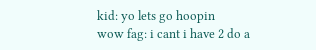kid: yo lets go hoopin
wow fag: i cant i have 2 do a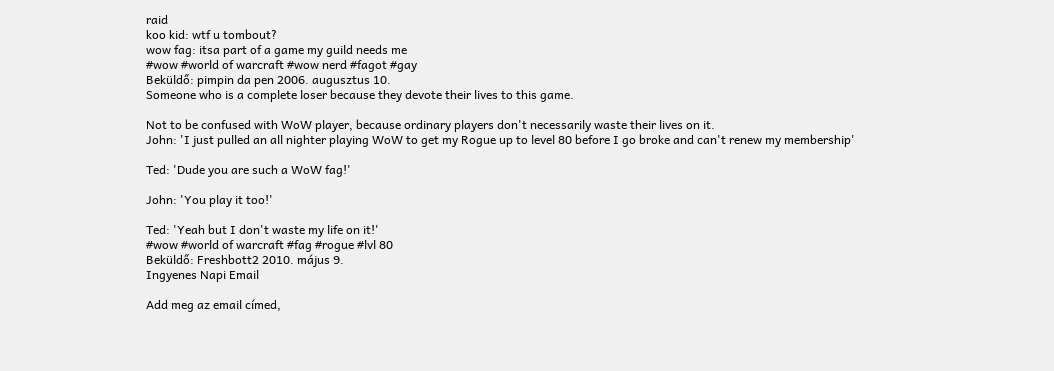raid
koo kid: wtf u tombout?
wow fag: itsa part of a game my guild needs me
#wow #world of warcraft #wow nerd #fagot #gay
Beküldő: pimpin da pen 2006. augusztus 10.
Someone who is a complete loser because they devote their lives to this game.

Not to be confused with WoW player, because ordinary players don't necessarily waste their lives on it.
John: 'I just pulled an all nighter playing WoW to get my Rogue up to level 80 before I go broke and can't renew my membership'

Ted: 'Dude you are such a WoW fag!'

John: 'You play it too!'

Ted: 'Yeah but I don't waste my life on it!'
#wow #world of warcraft #fag #rogue #lvl 80
Beküldő: Freshbott2 2010. május 9.
Ingyenes Napi Email

Add meg az email címed,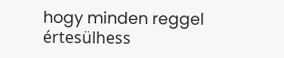hogy minden reggel értesülhess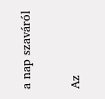a nap szaváról

Az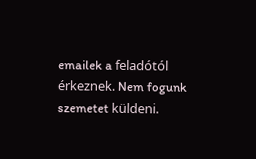emailek a feladótól érkeznek. Nem fogunk szemetet küldeni.